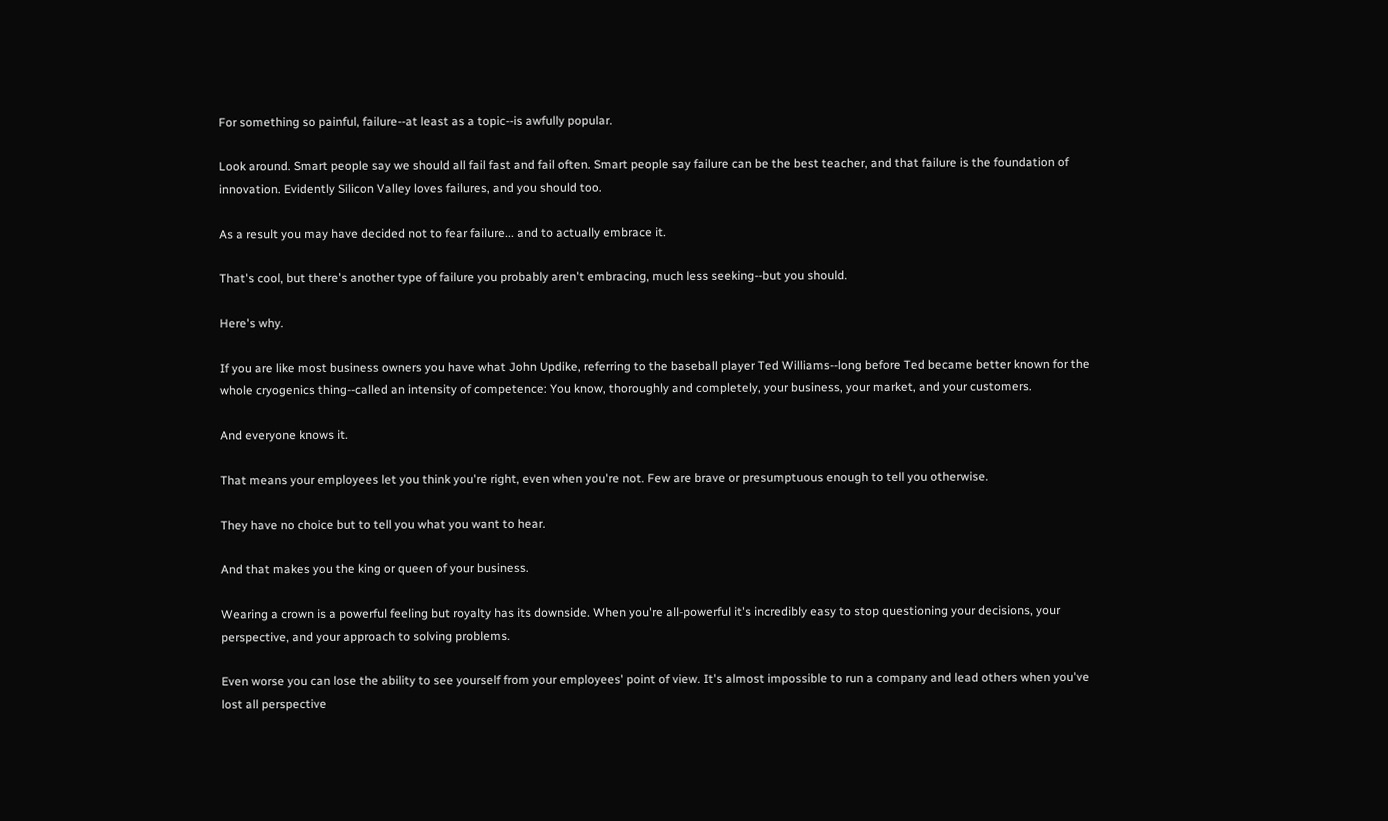For something so painful, failure--at least as a topic--is awfully popular.

Look around. Smart people say we should all fail fast and fail often. Smart people say failure can be the best teacher, and that failure is the foundation of innovation. Evidently Silicon Valley loves failures, and you should too.

As a result you may have decided not to fear failure... and to actually embrace it.

That's cool, but there's another type of failure you probably aren't embracing, much less seeking--but you should.

Here's why.

If you are like most business owners you have what John Updike, referring to the baseball player Ted Williams--long before Ted became better known for the whole cryogenics thing--called an intensity of competence: You know, thoroughly and completely, your business, your market, and your customers.

And everyone knows it.

That means your employees let you think you're right, even when you're not. Few are brave or presumptuous enough to tell you otherwise.

They have no choice but to tell you what you want to hear.

And that makes you the king or queen of your business.

Wearing a crown is a powerful feeling but royalty has its downside. When you're all-powerful it's incredibly easy to stop questioning your decisions, your perspective, and your approach to solving problems.

Even worse you can lose the ability to see yourself from your employees' point of view. It's almost impossible to run a company and lead others when you've lost all perspective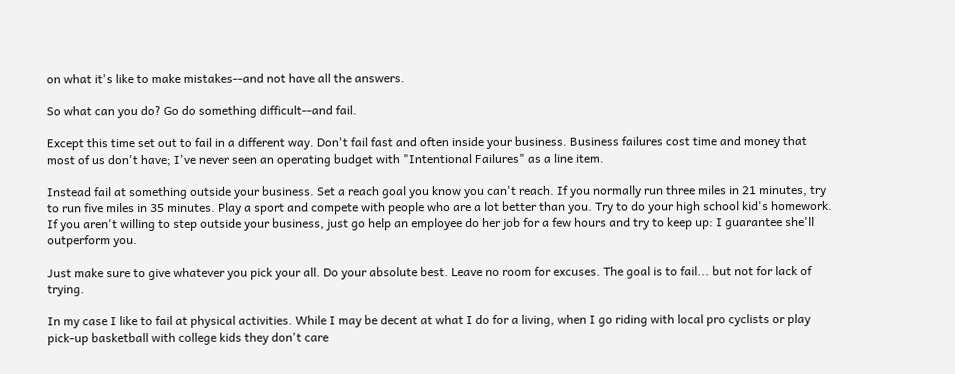on what it's like to make mistakes--and not have all the answers.

So what can you do? Go do something difficult--and fail.

Except this time set out to fail in a different way. Don't fail fast and often inside your business. Business failures cost time and money that most of us don't have; I've never seen an operating budget with "Intentional Failures" as a line item.

Instead fail at something outside your business. Set a reach goal you know you can't reach. If you normally run three miles in 21 minutes, try to run five miles in 35 minutes. Play a sport and compete with people who are a lot better than you. Try to do your high school kid's homework. If you aren't willing to step outside your business, just go help an employee do her job for a few hours and try to keep up: I guarantee she'll outperform you.

Just make sure to give whatever you pick your all. Do your absolute best. Leave no room for excuses. The goal is to fail... but not for lack of trying.

In my case I like to fail at physical activities. While I may be decent at what I do for a living, when I go riding with local pro cyclists or play pick-up basketball with college kids they don't care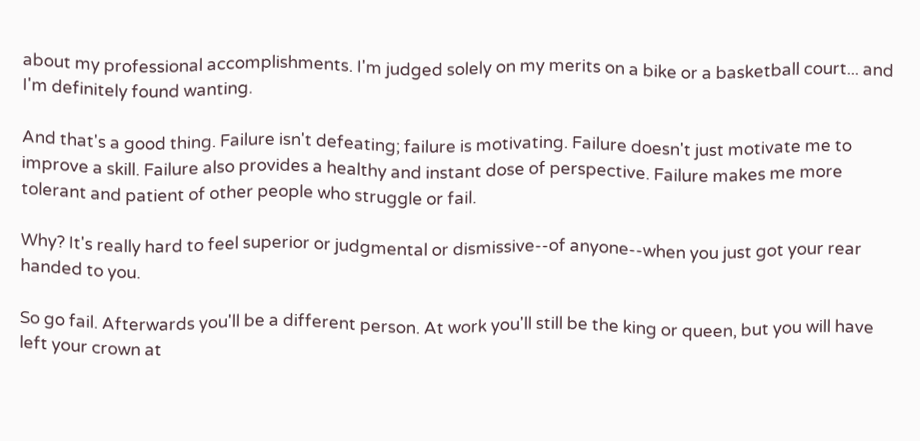about my professional accomplishments. I'm judged solely on my merits on a bike or a basketball court... and I'm definitely found wanting.

And that's a good thing. Failure isn't defeating; failure is motivating. Failure doesn't just motivate me to improve a skill. Failure also provides a healthy and instant dose of perspective. Failure makes me more tolerant and patient of other people who struggle or fail.

Why? It's really hard to feel superior or judgmental or dismissive--of anyone--when you just got your rear handed to you.

So go fail. Afterwards you'll be a different person. At work you'll still be the king or queen, but you will have left your crown at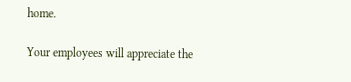home.

Your employees will appreciate the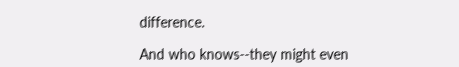difference.

And who knows--they might even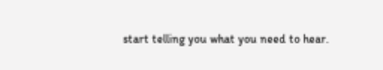start telling you what you need to hear.